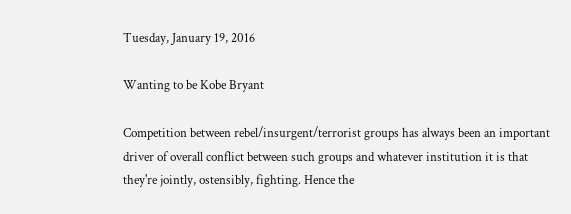Tuesday, January 19, 2016

Wanting to be Kobe Bryant

Competition between rebel/insurgent/terrorist groups has always been an important driver of overall conflict between such groups and whatever institution it is that they're jointly, ostensibly, fighting. Hence the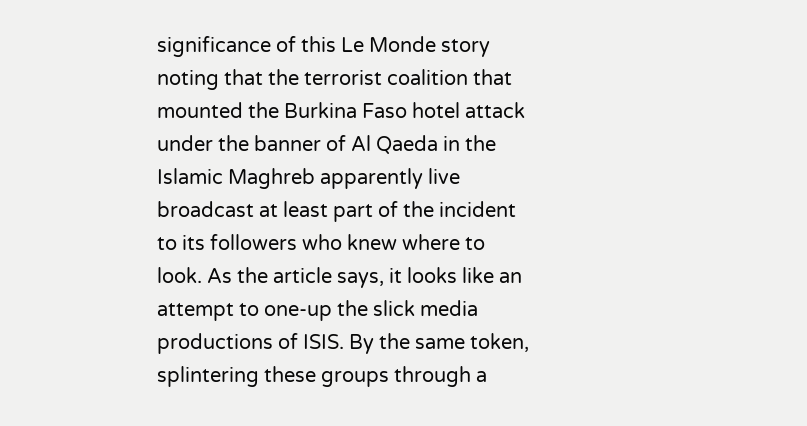significance of this Le Monde story noting that the terrorist coalition that mounted the Burkina Faso hotel attack under the banner of Al Qaeda in the Islamic Maghreb apparently live broadcast at least part of the incident to its followers who knew where to look. As the article says, it looks like an attempt to one-up the slick media productions of ISIS. By the same token, splintering these groups through a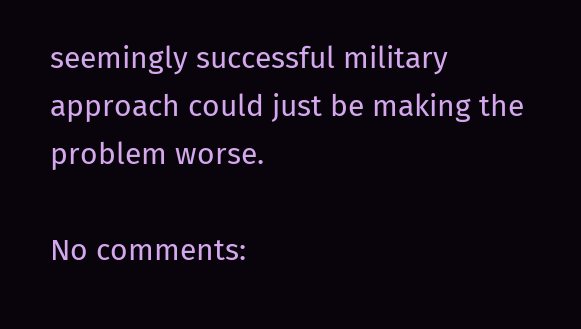seemingly successful military approach could just be making the problem worse.

No comments: